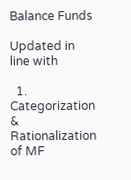Balance Funds

Updated in line with

  1. Categorization & Rationalization of MF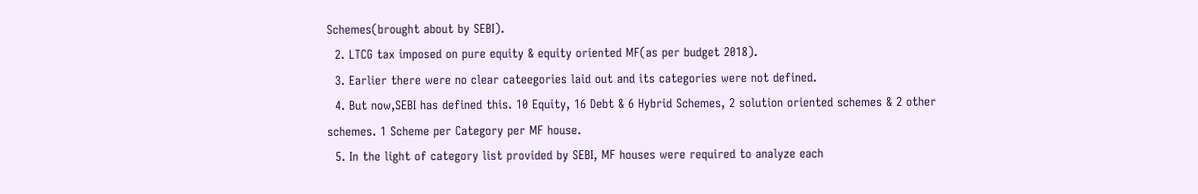Schemes(brought about by SEBI).
  2. LTCG tax imposed on pure equity & equity oriented MF(as per budget 2018).
  3. Earlier there were no clear cateegories laid out and its categories were not defined.
  4. But now,SEBI has defined this. 10 Equity, 16 Debt & 6 Hybrid Schemes, 2 solution oriented schemes & 2 other schemes. 1 Scheme per Category per MF house.
  5. In the light of category list provided by SEBI, MF houses were required to analyze each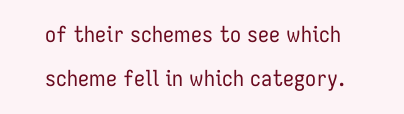of their schemes to see which scheme fell in which category.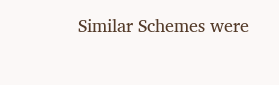Similar Schemes were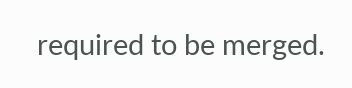required to be merged.